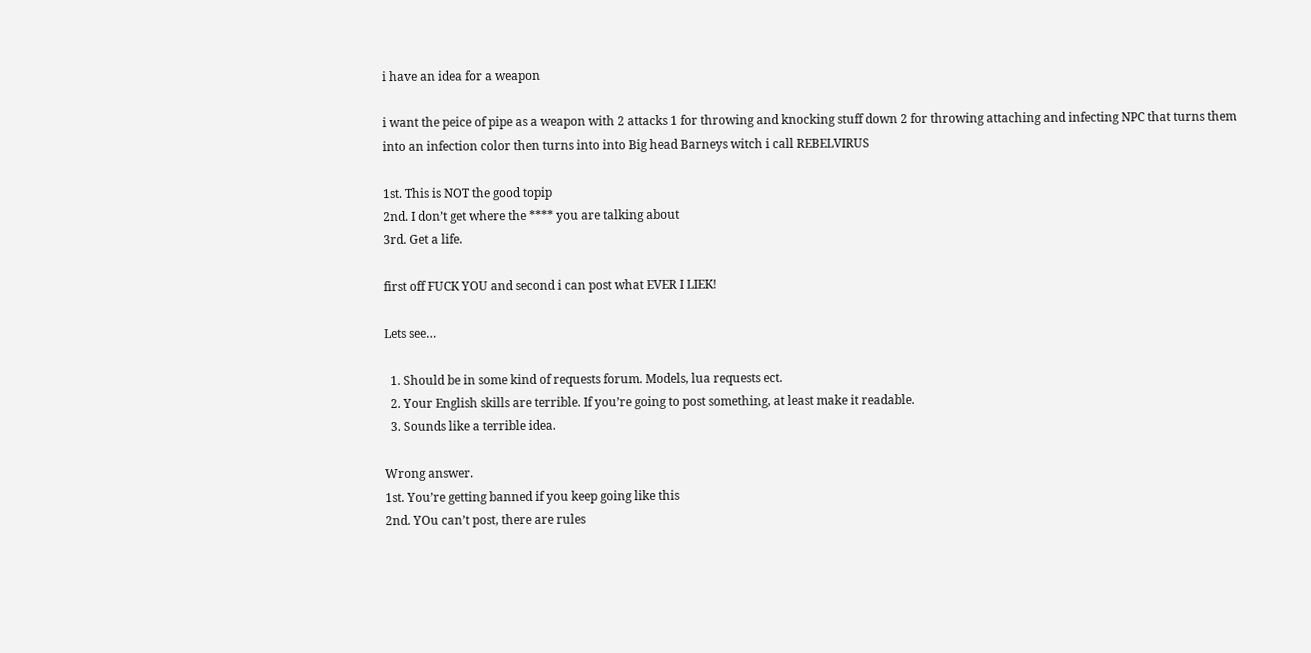i have an idea for a weapon

i want the peice of pipe as a weapon with 2 attacks 1 for throwing and knocking stuff down 2 for throwing attaching and infecting NPC that turns them into an infection color then turns into into Big head Barneys witch i call REBELVIRUS

1st. This is NOT the good topip
2nd. I don’t get where the **** you are talking about
3rd. Get a life.

first off FUCK YOU and second i can post what EVER I LIEK!

Lets see…

  1. Should be in some kind of requests forum. Models, lua requests ect.
  2. Your English skills are terrible. If you’re going to post something, at least make it readable.
  3. Sounds like a terrible idea.

Wrong answer.
1st. You’re getting banned if you keep going like this
2nd. YOu can’t post, there are rules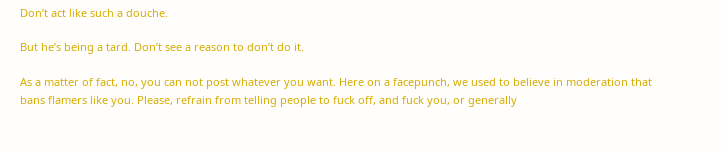Don’t act like such a douche.

But he’s being a tard. Don’t see a reason to don’t do it.

As a matter of fact, no, you can not post whatever you want. Here on a facepunch, we used to believe in moderation that bans flamers like you. Please, refrain from telling people to fuck off, and fuck you, or generally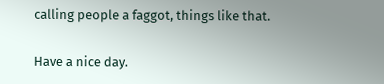calling people a faggot, things like that.

Have a nice day.